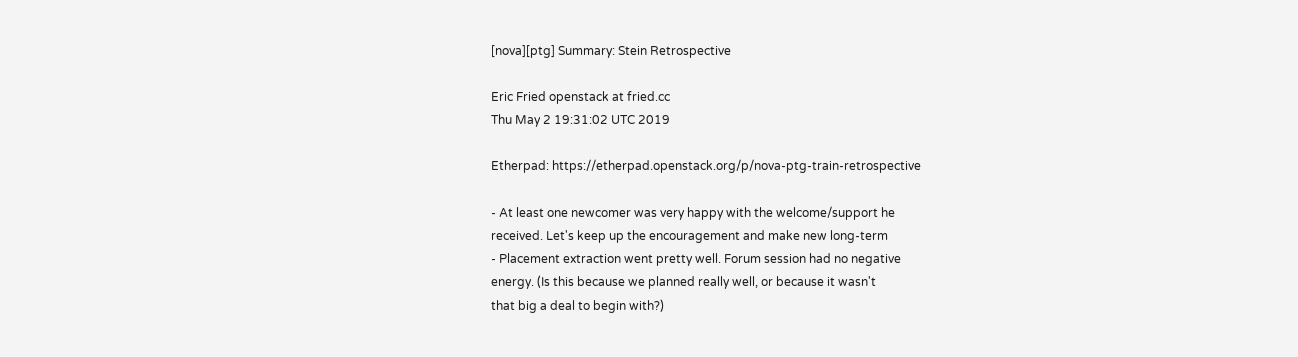[nova][ptg] Summary: Stein Retrospective

Eric Fried openstack at fried.cc
Thu May 2 19:31:02 UTC 2019

Etherpad: https://etherpad.openstack.org/p/nova-ptg-train-retrospective

- At least one newcomer was very happy with the welcome/support he
received. Let's keep up the encouragement and make new long-term
- Placement extraction went pretty well. Forum session had no negative
energy. (Is this because we planned really well, or because it wasn't
that big a deal to begin with?)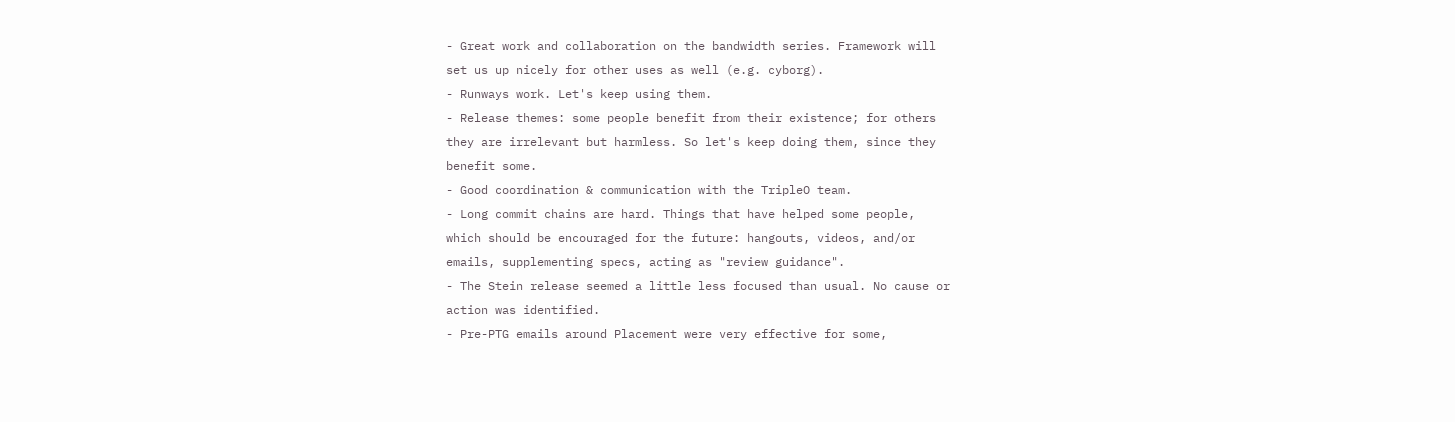- Great work and collaboration on the bandwidth series. Framework will
set us up nicely for other uses as well (e.g. cyborg).
- Runways work. Let's keep using them.
- Release themes: some people benefit from their existence; for others
they are irrelevant but harmless. So let's keep doing them, since they
benefit some.
- Good coordination & communication with the TripleO team.
- Long commit chains are hard. Things that have helped some people,
which should be encouraged for the future: hangouts, videos, and/or
emails, supplementing specs, acting as "review guidance".
- The Stein release seemed a little less focused than usual. No cause or
action was identified.
- Pre-PTG emails around Placement were very effective for some,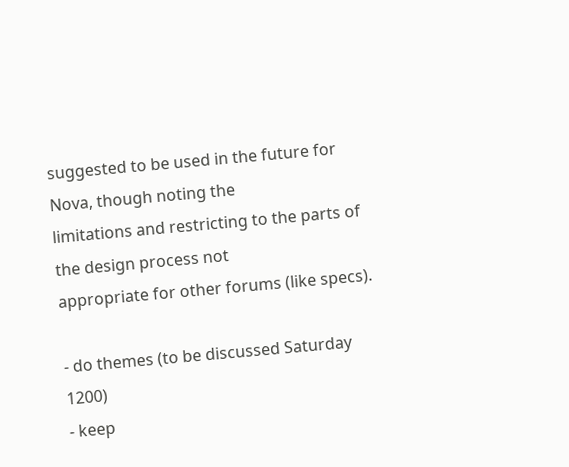suggested to be used in the future for Nova, though noting the
limitations and restricting to the parts of the design process not
appropriate for other forums (like specs).

- do themes (to be discussed Saturday 1200)
- keep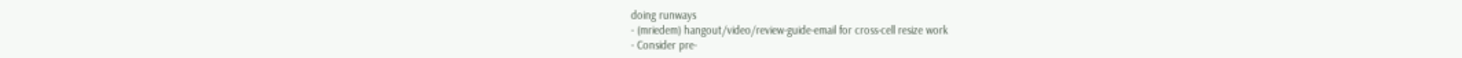doing runways
- (mriedem) hangout/video/review-guide-email for cross-cell resize work
- Consider pre-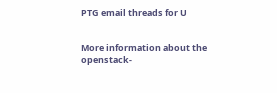PTG email threads for U


More information about the openstack-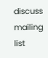discuss mailing list